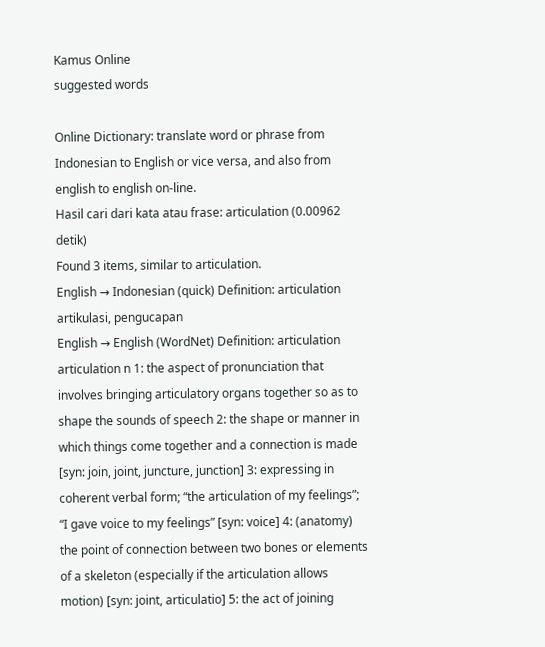Kamus Online
suggested words

Online Dictionary: translate word or phrase from Indonesian to English or vice versa, and also from english to english on-line.
Hasil cari dari kata atau frase: articulation (0.00962 detik)
Found 3 items, similar to articulation.
English → Indonesian (quick) Definition: articulation artikulasi, pengucapan
English → English (WordNet) Definition: articulation articulation n 1: the aspect of pronunciation that involves bringing articulatory organs together so as to shape the sounds of speech 2: the shape or manner in which things come together and a connection is made [syn: join, joint, juncture, junction] 3: expressing in coherent verbal form; “the articulation of my feelings”; “I gave voice to my feelings” [syn: voice] 4: (anatomy) the point of connection between two bones or elements of a skeleton (especially if the articulation allows motion) [syn: joint, articulatio] 5: the act of joining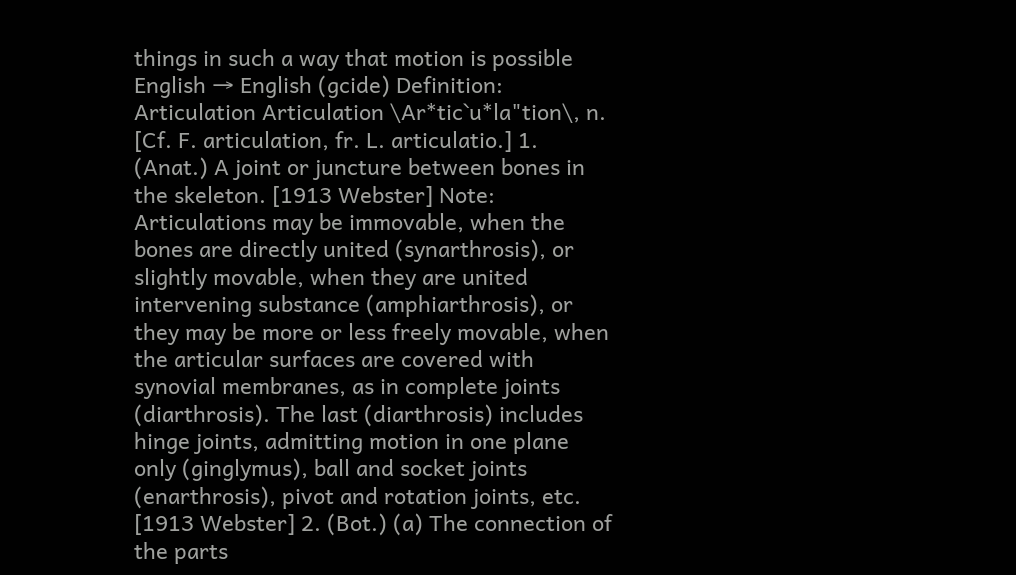things in such a way that motion is possible
English → English (gcide) Definition: Articulation Articulation \Ar*tic`u*la"tion\, n. [Cf. F. articulation, fr. L. articulatio.] 1. (Anat.) A joint or juncture between bones in the skeleton. [1913 Webster] Note: Articulations may be immovable, when the bones are directly united (synarthrosis), or slightly movable, when they are united intervening substance (amphiarthrosis), or they may be more or less freely movable, when the articular surfaces are covered with synovial membranes, as in complete joints (diarthrosis). The last (diarthrosis) includes hinge joints, admitting motion in one plane only (ginglymus), ball and socket joints (enarthrosis), pivot and rotation joints, etc. [1913 Webster] 2. (Bot.) (a) The connection of the parts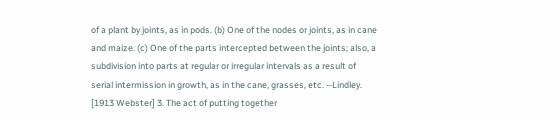of a plant by joints, as in pods. (b) One of the nodes or joints, as in cane and maize. (c) One of the parts intercepted between the joints; also, a subdivision into parts at regular or irregular intervals as a result of serial intermission in growth, as in the cane, grasses, etc. --Lindley. [1913 Webster] 3. The act of putting together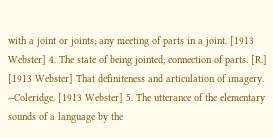with a joint or joints; any meeting of parts in a joint. [1913 Webster] 4. The state of being jointed; connection of parts. [R.] [1913 Webster] That definiteness and articulation of imagery. --Coleridge. [1913 Webster] 5. The utterance of the elementary sounds of a language by the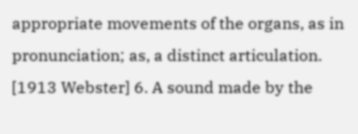appropriate movements of the organs, as in pronunciation; as, a distinct articulation. [1913 Webster] 6. A sound made by the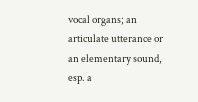vocal organs; an articulate utterance or an elementary sound, esp. a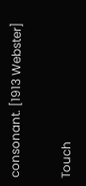consonant. [1913 Webster]


Touch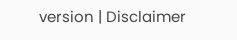version | Disclaimer